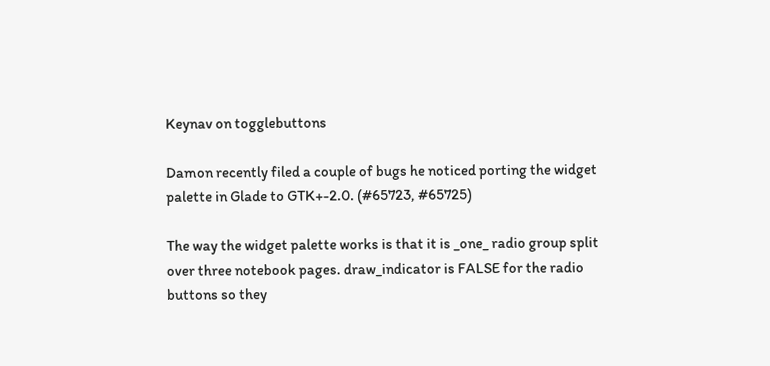Keynav on togglebuttons

Damon recently filed a couple of bugs he noticed porting the widget
palette in Glade to GTK+-2.0. (#65723, #65725)

The way the widget palette works is that it is _one_ radio group split
over three notebook pages. draw_indicator is FALSE for the radio
buttons so they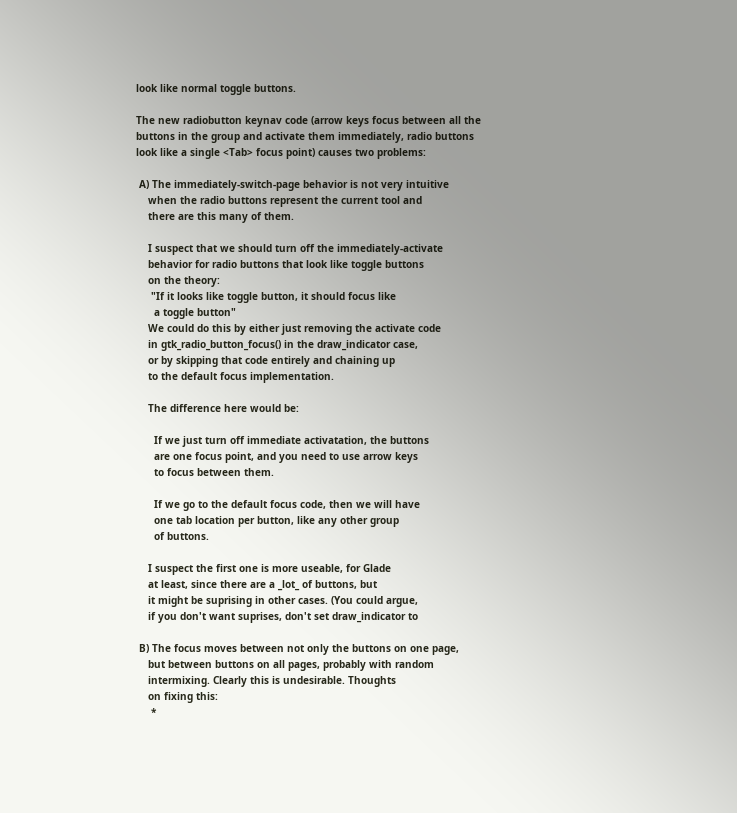look like normal toggle buttons.

The new radiobutton keynav code (arrow keys focus between all the
buttons in the group and activate them immediately, radio buttons
look like a single <Tab> focus point) causes two problems:

 A) The immediately-switch-page behavior is not very intuitive
    when the radio buttons represent the current tool and
    there are this many of them.

    I suspect that we should turn off the immediately-activate
    behavior for radio buttons that look like toggle buttons
    on the theory:
     "If it looks like toggle button, it should focus like
      a toggle button"
    We could do this by either just removing the activate code
    in gtk_radio_button_focus() in the draw_indicator case,
    or by skipping that code entirely and chaining up
    to the default focus implementation.

    The difference here would be:

      If we just turn off immediate activatation, the buttons
      are one focus point, and you need to use arrow keys
      to focus between them.

      If we go to the default focus code, then we will have
      one tab location per button, like any other group
      of buttons.

    I suspect the first one is more useable, for Glade
    at least, since there are a _lot_ of buttons, but
    it might be suprising in other cases. (You could argue,
    if you don't want suprises, don't set draw_indicator to

 B) The focus moves between not only the buttons on one page,
    but between buttons on all pages, probably with random
    intermixing. Clearly this is undesirable. Thoughts
    on fixing this:
     *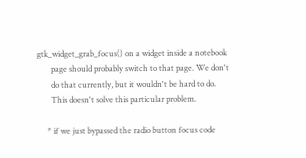gtk_widget_grab_focus() on a widget inside a notebook
       page should probably switch to that page. We don't
       do that currently, but it wouldn't be hard to do.
       This doesn't solve this particular problem.

     * if we just bypassed the radio button focus code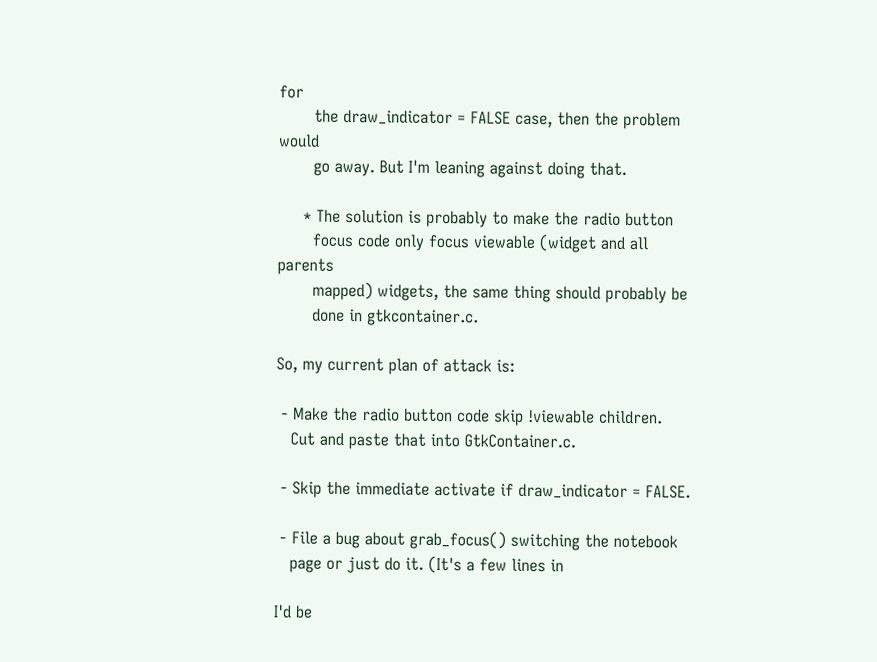for
       the draw_indicator = FALSE case, then the problem would
       go away. But I'm leaning against doing that.

     * The solution is probably to make the radio button
       focus code only focus viewable (widget and all parents
       mapped) widgets, the same thing should probably be
       done in gtkcontainer.c.

So, my current plan of attack is:

 - Make the radio button code skip !viewable children.
   Cut and paste that into GtkContainer.c.

 - Skip the immediate activate if draw_indicator = FALSE.

 - File a bug about grab_focus() switching the notebook
   page or just do it. (It's a few lines in

I'd be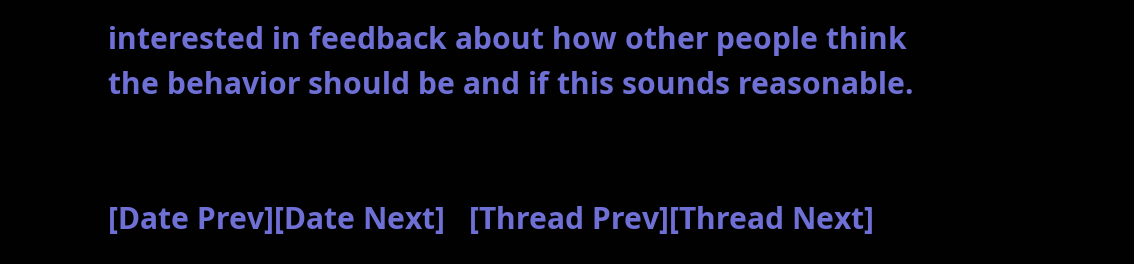interested in feedback about how other people think
the behavior should be and if this sounds reasonable.


[Date Prev][Date Next]   [Thread Prev][Thread Next]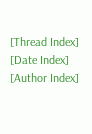[Thread Index] [Date Index] [Author Index]